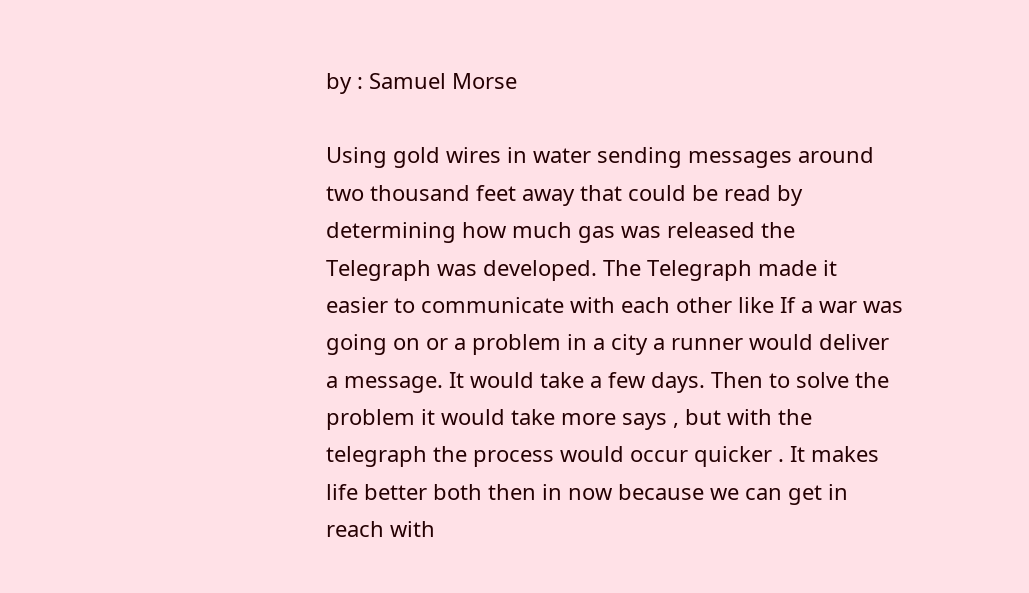by : Samuel Morse

Using gold wires in water sending messages around two thousand feet away that could be read by determining how much gas was released the Telegraph was developed. The Telegraph made it easier to communicate with each other like If a war was going on or a problem in a city a runner would deliver a message. It would take a few days. Then to solve the problem it would take more says , but with the telegraph the process would occur quicker . It makes life better both then in now because we can get in reach with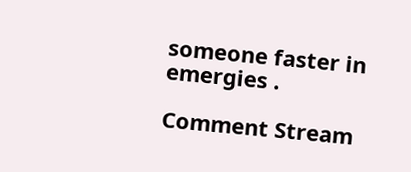someone faster in emergies .

Comment Stream